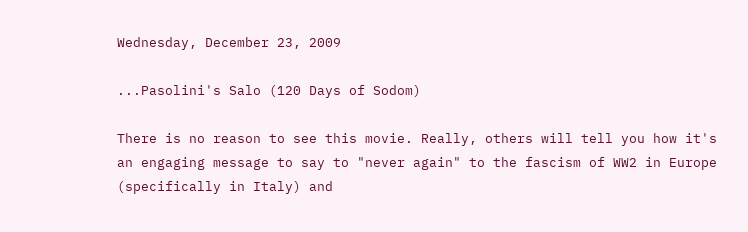Wednesday, December 23, 2009

...Pasolini's Salo (120 Days of Sodom)

There is no reason to see this movie. Really, others will tell you how it's an engaging message to say to "never again" to the fascism of WW2 in Europe (specifically in Italy) and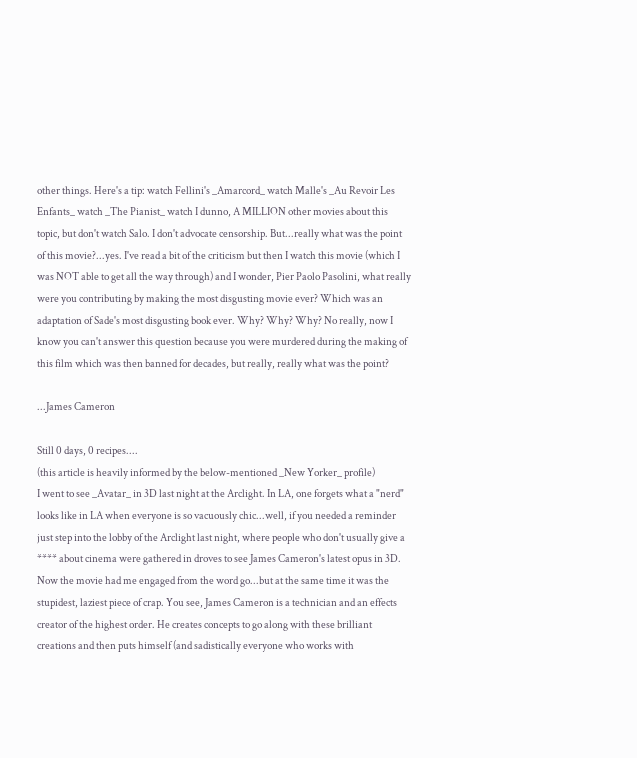other things. Here's a tip: watch Fellini's _Amarcord_ watch Malle's _Au Revoir Les Enfants_ watch _The Pianist_ watch I dunno, A MILLION other movies about this topic, but don't watch Salo. I don't advocate censorship. But...really what was the point of this movie?...yes. I've read a bit of the criticism but then I watch this movie (which I was NOT able to get all the way through) and I wonder, Pier Paolo Pasolini, what really were you contributing by making the most disgusting movie ever? Which was an adaptation of Sade's most disgusting book ever. Why? Why? Why? No really, now I know you can't answer this question because you were murdered during the making of this film which was then banned for decades, but really, really what was the point?

...James Cameron

Still 0 days, 0 recipes....
(this article is heavily informed by the below-mentioned _New Yorker_ profile)
I went to see _Avatar_ in 3D last night at the Arclight. In LA, one forgets what a "nerd" looks like in LA when everyone is so vacuously chic...well, if you needed a reminder just step into the lobby of the Arclight last night, where people who don't usually give a **** about cinema were gathered in droves to see James Cameron's latest opus in 3D. Now the movie had me engaged from the word go...but at the same time it was the stupidest, laziest piece of crap. You see, James Cameron is a technician and an effects creator of the highest order. He creates concepts to go along with these brilliant creations and then puts himself (and sadistically everyone who works with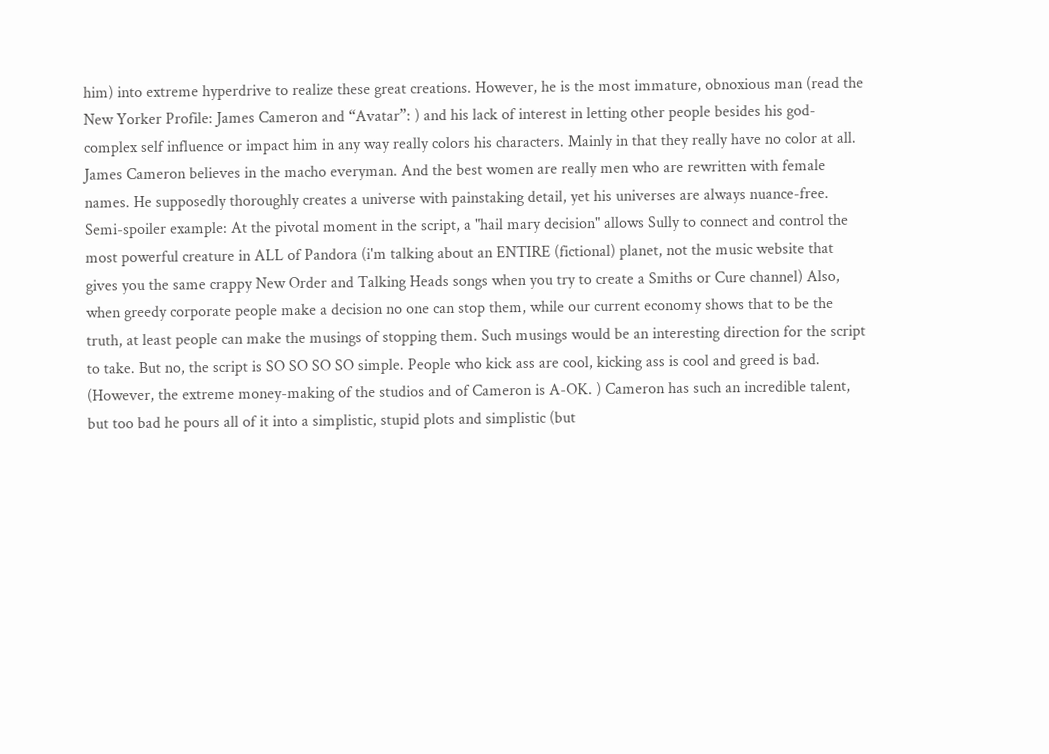him) into extreme hyperdrive to realize these great creations. However, he is the most immature, obnoxious man (read the New Yorker Profile: James Cameron and “Avatar”: ) and his lack of interest in letting other people besides his god-complex self influence or impact him in any way really colors his characters. Mainly in that they really have no color at all. James Cameron believes in the macho everyman. And the best women are really men who are rewritten with female names. He supposedly thoroughly creates a universe with painstaking detail, yet his universes are always nuance-free. Semi-spoiler example: At the pivotal moment in the script, a "hail mary decision" allows Sully to connect and control the most powerful creature in ALL of Pandora (i'm talking about an ENTIRE (fictional) planet, not the music website that gives you the same crappy New Order and Talking Heads songs when you try to create a Smiths or Cure channel) Also, when greedy corporate people make a decision no one can stop them, while our current economy shows that to be the truth, at least people can make the musings of stopping them. Such musings would be an interesting direction for the script to take. But no, the script is SO SO SO SO simple. People who kick ass are cool, kicking ass is cool and greed is bad. (However, the extreme money-making of the studios and of Cameron is A-OK. ) Cameron has such an incredible talent, but too bad he pours all of it into a simplistic, stupid plots and simplistic (but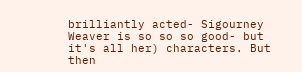brilliantly acted- Sigourney Weaver is so so so good- but it's all her) characters. But then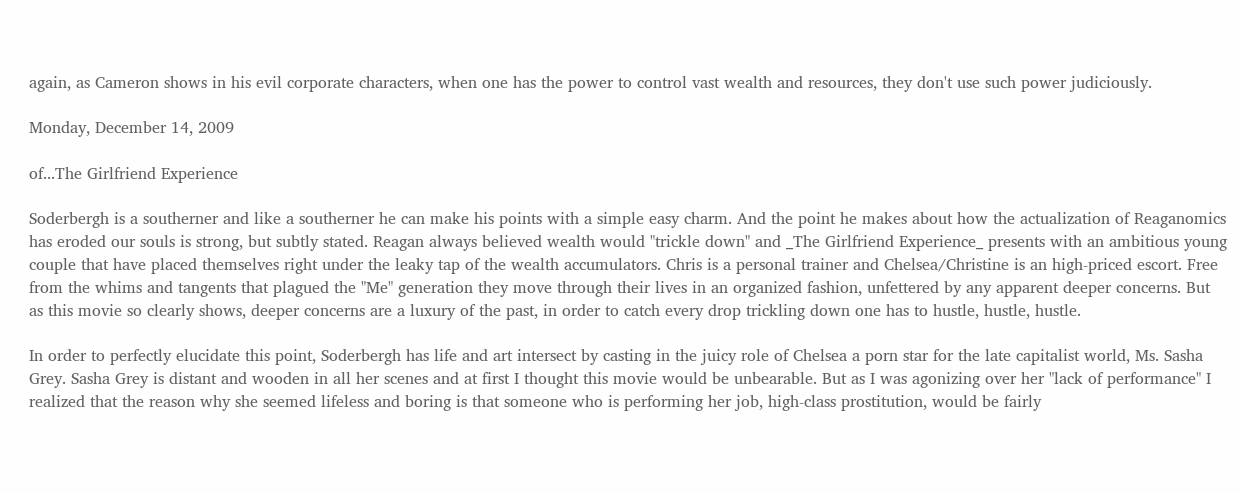again, as Cameron shows in his evil corporate characters, when one has the power to control vast wealth and resources, they don't use such power judiciously.

Monday, December 14, 2009

of...The Girlfriend Experience

Soderbergh is a southerner and like a southerner he can make his points with a simple easy charm. And the point he makes about how the actualization of Reaganomics has eroded our souls is strong, but subtly stated. Reagan always believed wealth would "trickle down" and _The Girlfriend Experience_ presents with an ambitious young couple that have placed themselves right under the leaky tap of the wealth accumulators. Chris is a personal trainer and Chelsea/Christine is an high-priced escort. Free from the whims and tangents that plagued the "Me" generation they move through their lives in an organized fashion, unfettered by any apparent deeper concerns. But as this movie so clearly shows, deeper concerns are a luxury of the past, in order to catch every drop trickling down one has to hustle, hustle, hustle.

In order to perfectly elucidate this point, Soderbergh has life and art intersect by casting in the juicy role of Chelsea a porn star for the late capitalist world, Ms. Sasha Grey. Sasha Grey is distant and wooden in all her scenes and at first I thought this movie would be unbearable. But as I was agonizing over her "lack of performance" I realized that the reason why she seemed lifeless and boring is that someone who is performing her job, high-class prostitution, would be fairly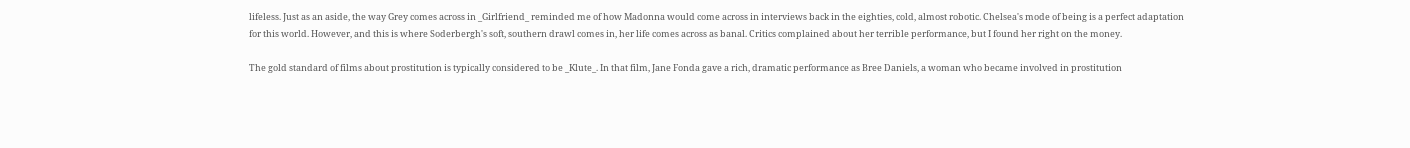lifeless. Just as an aside, the way Grey comes across in _Girlfriend_ reminded me of how Madonna would come across in interviews back in the eighties, cold, almost robotic. Chelsea's mode of being is a perfect adaptation for this world. However, and this is where Soderbergh's soft, southern drawl comes in, her life comes across as banal. Critics complained about her terrible performance, but I found her right on the money.

The gold standard of films about prostitution is typically considered to be _Klute_. In that film, Jane Fonda gave a rich, dramatic performance as Bree Daniels, a woman who became involved in prostitution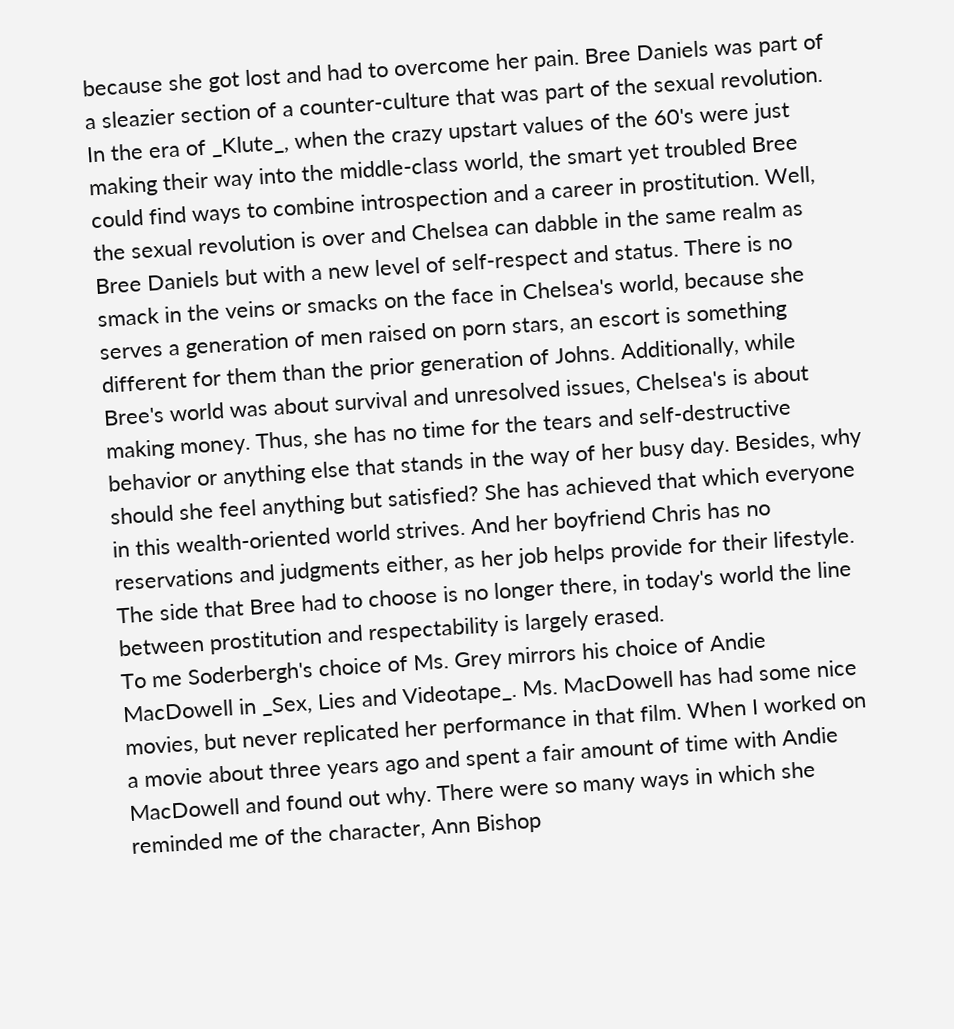because she got lost and had to overcome her pain. Bree Daniels was part of a sleazier section of a counter-culture that was part of the sexual revolution. In the era of _Klute_, when the crazy upstart values of the 60's were just making their way into the middle-class world, the smart yet troubled Bree could find ways to combine introspection and a career in prostitution. Well, the sexual revolution is over and Chelsea can dabble in the same realm as Bree Daniels but with a new level of self-respect and status. There is no smack in the veins or smacks on the face in Chelsea's world, because she serves a generation of men raised on porn stars, an escort is something different for them than the prior generation of Johns. Additionally, while Bree's world was about survival and unresolved issues, Chelsea's is about making money. Thus, she has no time for the tears and self-destructive behavior or anything else that stands in the way of her busy day. Besides, why should she feel anything but satisfied? She has achieved that which everyone in this wealth-oriented world strives. And her boyfriend Chris has no reservations and judgments either, as her job helps provide for their lifestyle. The side that Bree had to choose is no longer there, in today's world the line between prostitution and respectability is largely erased.
To me Soderbergh's choice of Ms. Grey mirrors his choice of Andie MacDowell in _Sex, Lies and Videotape_. Ms. MacDowell has had some nice movies, but never replicated her performance in that film. When I worked on a movie about three years ago and spent a fair amount of time with Andie MacDowell and found out why. There were so many ways in which she reminded me of the character, Ann Bishop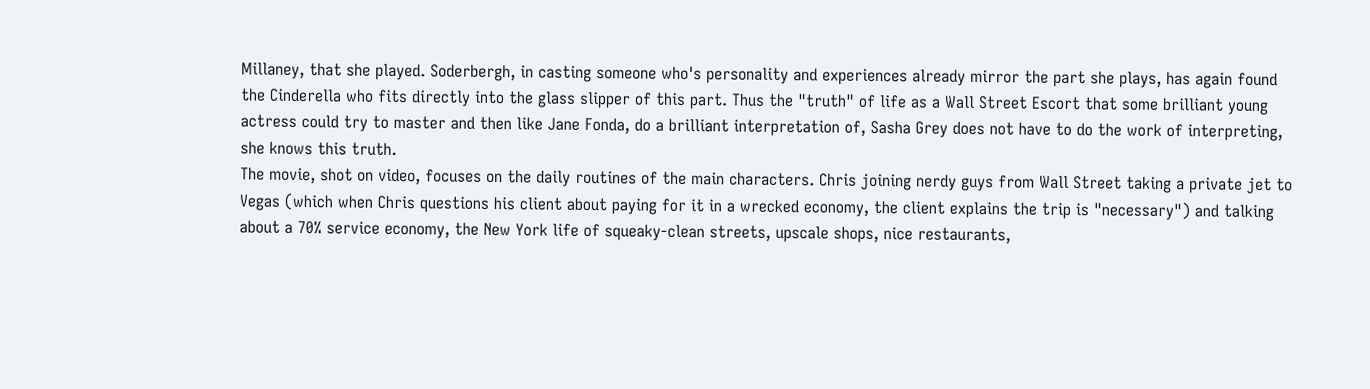Millaney, that she played. Soderbergh, in casting someone who's personality and experiences already mirror the part she plays, has again found the Cinderella who fits directly into the glass slipper of this part. Thus the "truth" of life as a Wall Street Escort that some brilliant young actress could try to master and then like Jane Fonda, do a brilliant interpretation of, Sasha Grey does not have to do the work of interpreting, she knows this truth.
The movie, shot on video, focuses on the daily routines of the main characters. Chris joining nerdy guys from Wall Street taking a private jet to Vegas (which when Chris questions his client about paying for it in a wrecked economy, the client explains the trip is "necessary") and talking about a 70% service economy, the New York life of squeaky-clean streets, upscale shops, nice restaurants,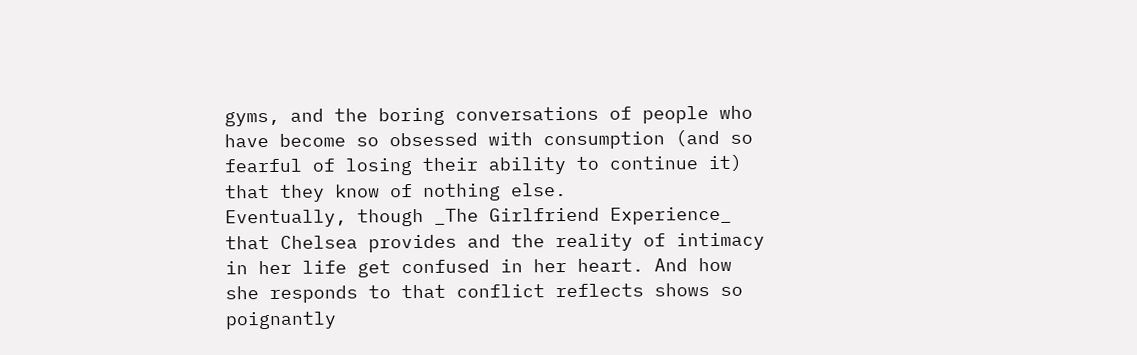gyms, and the boring conversations of people who have become so obsessed with consumption (and so fearful of losing their ability to continue it) that they know of nothing else.
Eventually, though _The Girlfriend Experience_ that Chelsea provides and the reality of intimacy in her life get confused in her heart. And how she responds to that conflict reflects shows so poignantly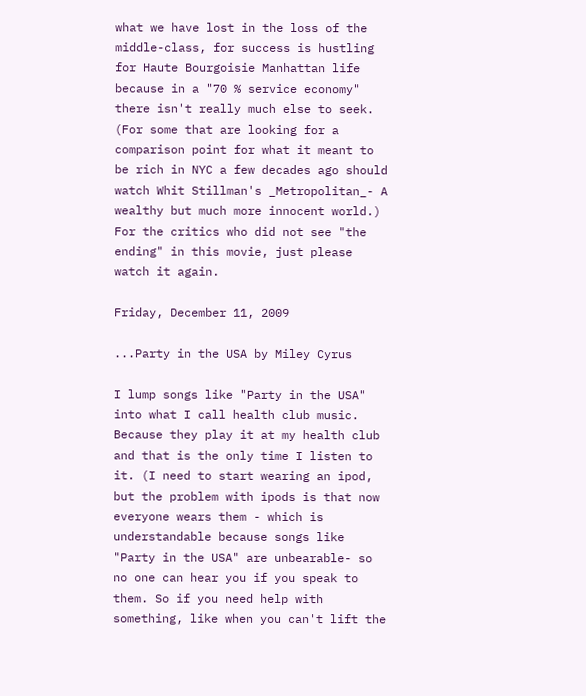what we have lost in the loss of the middle-class, for success is hustling for Haute Bourgoisie Manhattan life because in a "70 % service economy" there isn't really much else to seek. (For some that are looking for a comparison point for what it meant to be rich in NYC a few decades ago should watch Whit Stillman's _Metropolitan_- A wealthy but much more innocent world.) For the critics who did not see "the ending" in this movie, just please watch it again.

Friday, December 11, 2009

...Party in the USA by Miley Cyrus

I lump songs like "Party in the USA" into what I call health club music. Because they play it at my health club and that is the only time I listen to it. (I need to start wearing an ipod, but the problem with ipods is that now everyone wears them - which is understandable because songs like "Party in the USA" are unbearable- so no one can hear you if you speak to them. So if you need help with something, like when you can't lift the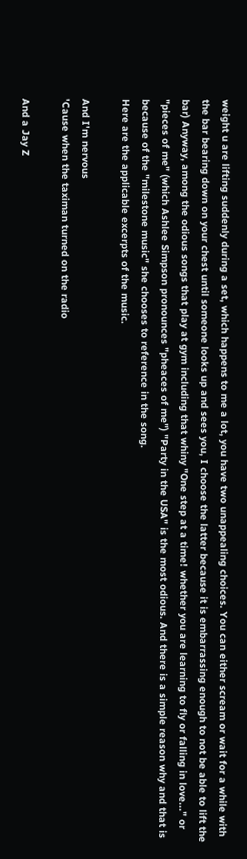weight u are lifting suddenly during a set, which happens to me a lot, you have two unappealing choices. You can either scream or wait for a while with the bar bearing down on your chest until someone looks up and sees you, I choose the latter because it is embarrassing enough to not be able to lift the bar) Anyway, among the odious songs that play at gym including that whiny "One step at a time! whether you are learning to fly or falling in love..." or "pieces of me" (which Ashlee Simpson pronounces "pheaces of me") "Party in the USA" is the most odious. And there is a simple reason why and that is because of the "milestone music" she chooses to reference in the song.
Here are the applicable excerpts of the music.

And I'm nervous
'Cause when the taximan turned on the radio

And a Jay Z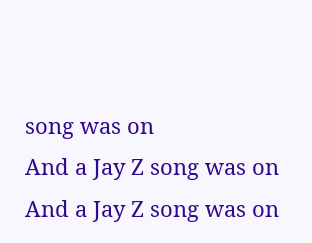song was on
And a Jay Z song was on
And a Jay Z song was on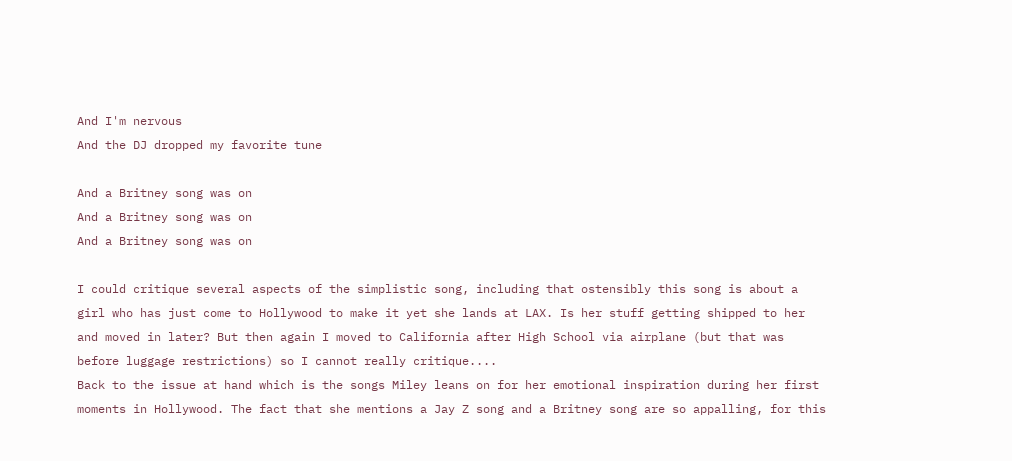And I'm nervous
And the DJ dropped my favorite tune

And a Britney song was on
And a Britney song was on
And a Britney song was on

I could critique several aspects of the simplistic song, including that ostensibly this song is about a girl who has just come to Hollywood to make it yet she lands at LAX. Is her stuff getting shipped to her and moved in later? But then again I moved to California after High School via airplane (but that was before luggage restrictions) so I cannot really critique....
Back to the issue at hand which is the songs Miley leans on for her emotional inspiration during her first moments in Hollywood. The fact that she mentions a Jay Z song and a Britney song are so appalling, for this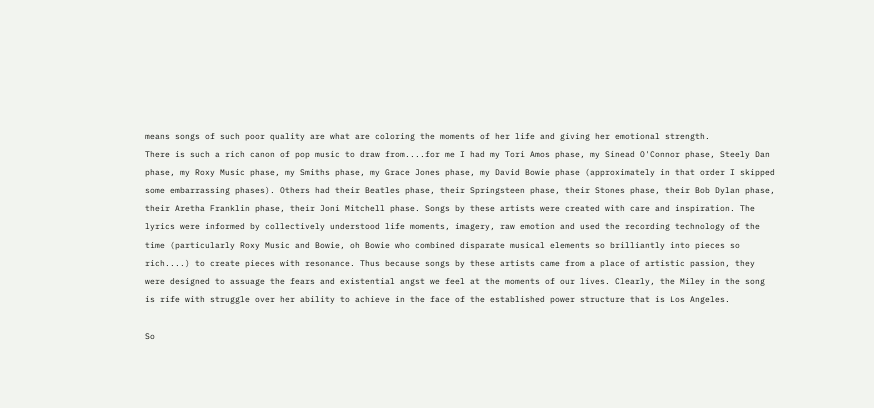means songs of such poor quality are what are coloring the moments of her life and giving her emotional strength.
There is such a rich canon of pop music to draw from....for me I had my Tori Amos phase, my Sinead O'Connor phase, Steely Dan phase, my Roxy Music phase, my Smiths phase, my Grace Jones phase, my David Bowie phase (approximately in that order I skipped some embarrassing phases). Others had their Beatles phase, their Springsteen phase, their Stones phase, their Bob Dylan phase, their Aretha Franklin phase, their Joni Mitchell phase. Songs by these artists were created with care and inspiration. The lyrics were informed by collectively understood life moments, imagery, raw emotion and used the recording technology of the time (particularly Roxy Music and Bowie, oh Bowie who combined disparate musical elements so brilliantly into pieces so rich....) to create pieces with resonance. Thus because songs by these artists came from a place of artistic passion, they were designed to assuage the fears and existential angst we feel at the moments of our lives. Clearly, the Miley in the song is rife with struggle over her ability to achieve in the face of the established power structure that is Los Angeles.

So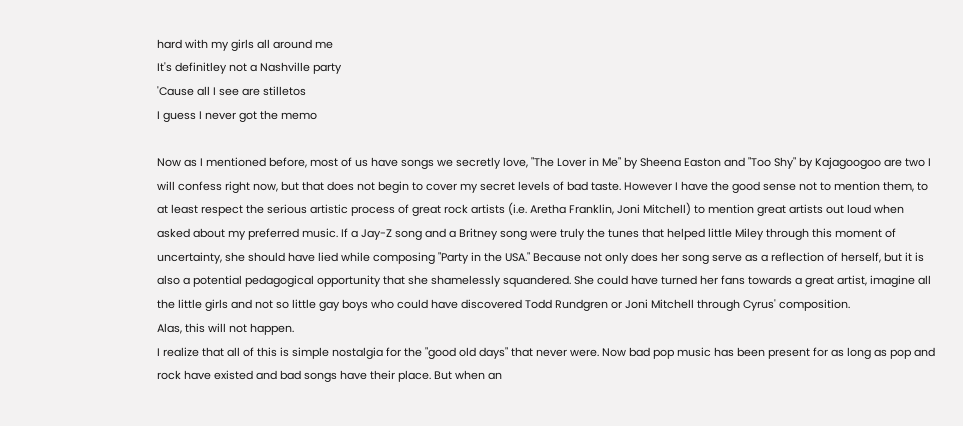hard with my girls all around me
It's definitley not a Nashville party
'Cause all I see are stilletos
I guess I never got the memo

Now as I mentioned before, most of us have songs we secretly love, "The Lover in Me" by Sheena Easton and "Too Shy" by Kajagoogoo are two I will confess right now, but that does not begin to cover my secret levels of bad taste. However I have the good sense not to mention them, to at least respect the serious artistic process of great rock artists (i.e. Aretha Franklin, Joni Mitchell) to mention great artists out loud when asked about my preferred music. If a Jay-Z song and a Britney song were truly the tunes that helped little Miley through this moment of uncertainty, she should have lied while composing "Party in the USA." Because not only does her song serve as a reflection of herself, but it is also a potential pedagogical opportunity that she shamelessly squandered. She could have turned her fans towards a great artist, imagine all the little girls and not so little gay boys who could have discovered Todd Rundgren or Joni Mitchell through Cyrus' composition.
Alas, this will not happen.
I realize that all of this is simple nostalgia for the "good old days" that never were. Now bad pop music has been present for as long as pop and rock have existed and bad songs have their place. But when an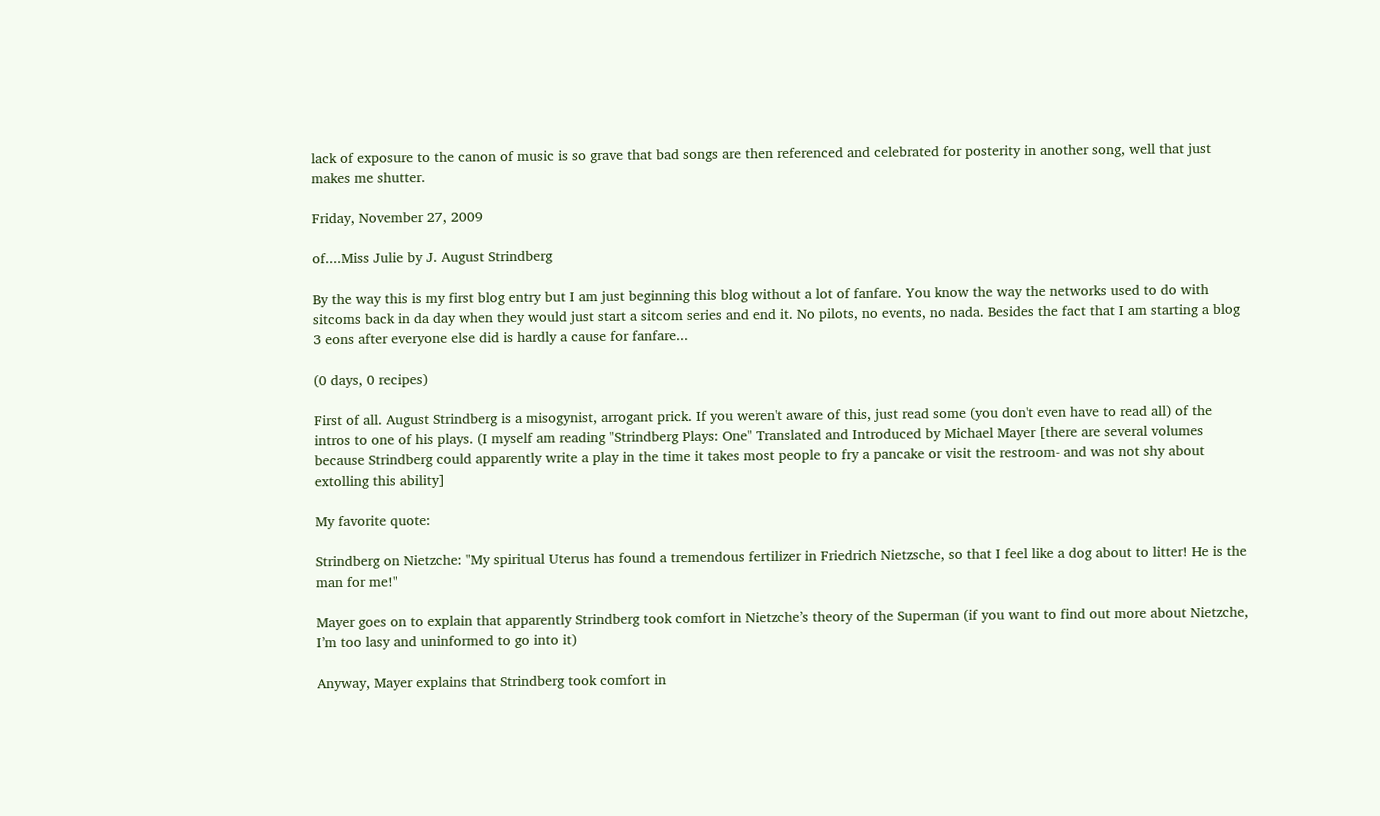lack of exposure to the canon of music is so grave that bad songs are then referenced and celebrated for posterity in another song, well that just makes me shutter.

Friday, November 27, 2009

of....Miss Julie by J. August Strindberg

By the way this is my first blog entry but I am just beginning this blog without a lot of fanfare. You know the way the networks used to do with sitcoms back in da day when they would just start a sitcom series and end it. No pilots, no events, no nada. Besides the fact that I am starting a blog 3 eons after everyone else did is hardly a cause for fanfare...

(0 days, 0 recipes)

First of all. August Strindberg is a misogynist, arrogant prick. If you weren't aware of this, just read some (you don't even have to read all) of the intros to one of his plays. (I myself am reading "Strindberg Plays: One" Translated and Introduced by Michael Mayer [there are several volumes because Strindberg could apparently write a play in the time it takes most people to fry a pancake or visit the restroom- and was not shy about extolling this ability]

My favorite quote:

Strindberg on Nietzche: "My spiritual Uterus has found a tremendous fertilizer in Friedrich Nietzsche, so that I feel like a dog about to litter! He is the man for me!"

Mayer goes on to explain that apparently Strindberg took comfort in Nietzche’s theory of the Superman (if you want to find out more about Nietzche, I’m too lasy and uninformed to go into it)

Anyway, Mayer explains that Strindberg took comfort in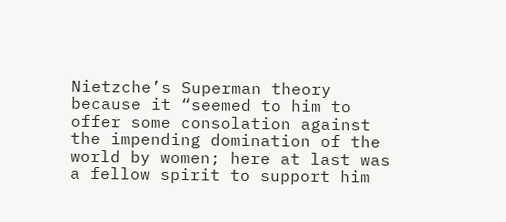Nietzche’s Superman theory because it “seemed to him to offer some consolation against the impending domination of the world by women; here at last was a fellow spirit to support him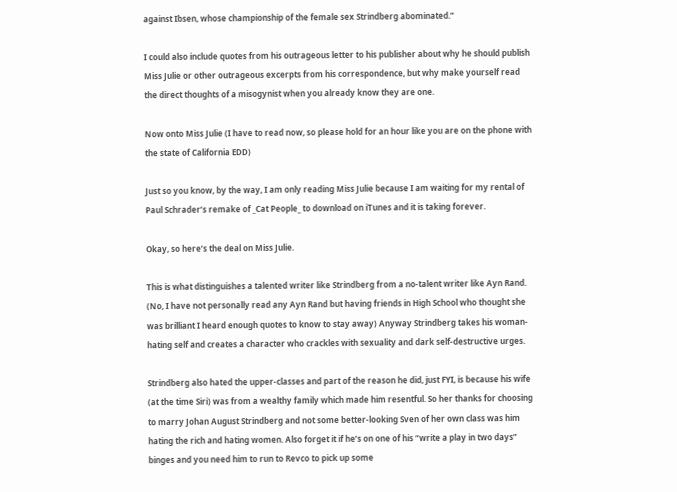against Ibsen, whose championship of the female sex Strindberg abominated.”

I could also include quotes from his outrageous letter to his publisher about why he should publish Miss Julie or other outrageous excerpts from his correspondence, but why make yourself read the direct thoughts of a misogynist when you already know they are one.

Now onto Miss Julie (I have to read now, so please hold for an hour like you are on the phone with the state of California EDD)

Just so you know, by the way, I am only reading Miss Julie because I am waiting for my rental of Paul Schrader’s remake of _Cat People_ to download on iTunes and it is taking forever.

Okay, so here’s the deal on Miss Julie.

This is what distinguishes a talented writer like Strindberg from a no-talent writer like Ayn Rand. (No, I have not personally read any Ayn Rand but having friends in High School who thought she was brilliant I heard enough quotes to know to stay away) Anyway Strindberg takes his woman-hating self and creates a character who crackles with sexuality and dark self-destructive urges.

Strindberg also hated the upper-classes and part of the reason he did, just FYI, is because his wife (at the time Siri) was from a wealthy family which made him resentful. So her thanks for choosing to marry Johan August Strindberg and not some better-looking Sven of her own class was him hating the rich and hating women. Also forget it if he’s on one of his “write a play in two days” binges and you need him to run to Revco to pick up some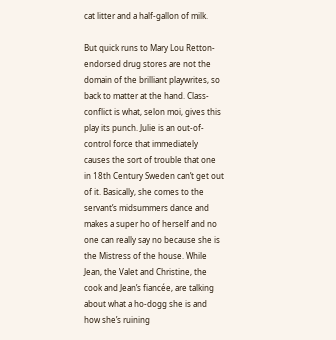cat litter and a half-gallon of milk.

But quick runs to Mary Lou Retton-endorsed drug stores are not the domain of the brilliant playwrites, so back to matter at the hand. Class-conflict is what, selon moi, gives this play its punch. Julie is an out-of-control force that immediately causes the sort of trouble that one in 18th Century Sweden can’t get out of it. Basically, she comes to the servant’s midsummers dance and makes a super ho of herself and no one can really say no because she is the Mistress of the house. While Jean, the Valet and Christine, the cook and Jean’s fiancée, are talking about what a ho-dogg she is and how she’s ruining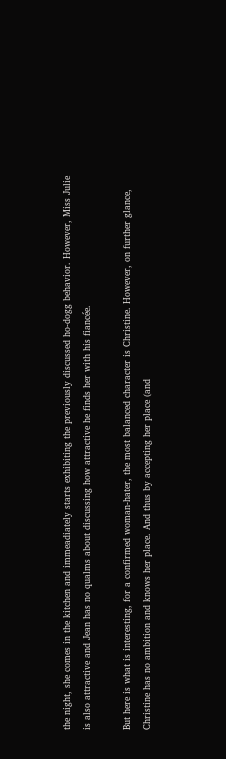the night, she comes in the kitchen and immeadiately starts exhibiting the previously discussed ho-dogg behavior. However, Miss Julie is also attractive and Jean has no qualms about discussing how attractive he finds her with his fiancée.

But here is what is interesting, for a confirmed woman-hater, the most balanced character is Christine. However, on further glance, Christine has no ambition and knows her place. And thus by accepting her place (and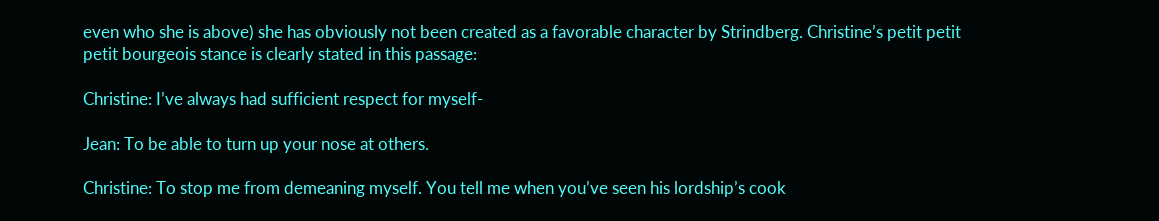even who she is above) she has obviously not been created as a favorable character by Strindberg. Christine’s petit petit petit bourgeois stance is clearly stated in this passage:

Christine: I’ve always had sufficient respect for myself-

Jean: To be able to turn up your nose at others.

Christine: To stop me from demeaning myself. You tell me when you’ve seen his lordship’s cook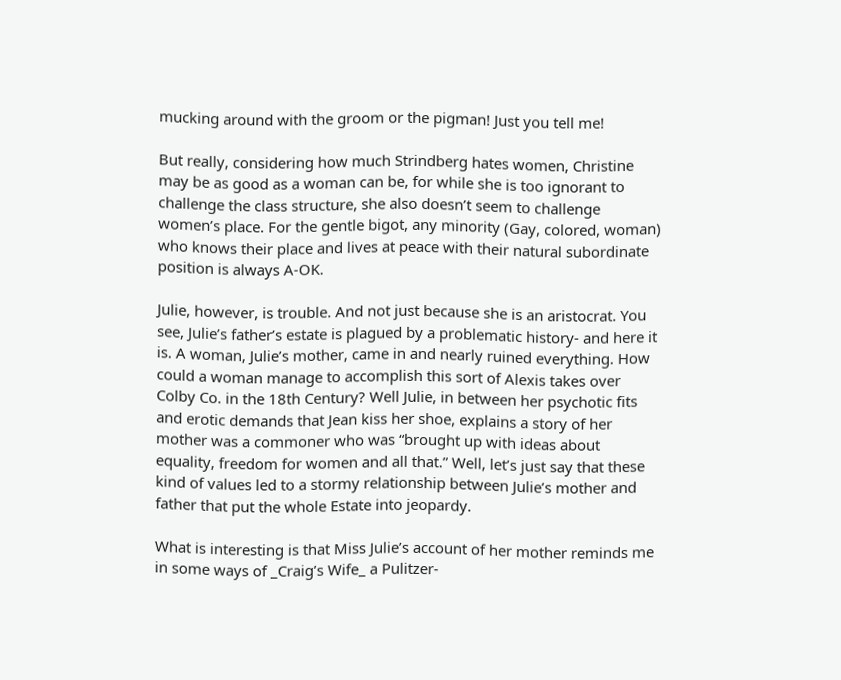mucking around with the groom or the pigman! Just you tell me!

But really, considering how much Strindberg hates women, Christine may be as good as a woman can be, for while she is too ignorant to challenge the class structure, she also doesn’t seem to challenge women’s place. For the gentle bigot, any minority (Gay, colored, woman) who knows their place and lives at peace with their natural subordinate position is always A-OK.

Julie, however, is trouble. And not just because she is an aristocrat. You see, Julie’s father’s estate is plagued by a problematic history- and here it is. A woman, Julie’s mother, came in and nearly ruined everything. How could a woman manage to accomplish this sort of Alexis takes over Colby Co. in the 18th Century? Well Julie, in between her psychotic fits and erotic demands that Jean kiss her shoe, explains a story of her mother was a commoner who was “brought up with ideas about equality, freedom for women and all that.” Well, let’s just say that these kind of values led to a stormy relationship between Julie’s mother and father that put the whole Estate into jeopardy.

What is interesting is that Miss Julie’s account of her mother reminds me in some ways of _Craig’s Wife_ a Pulitzer-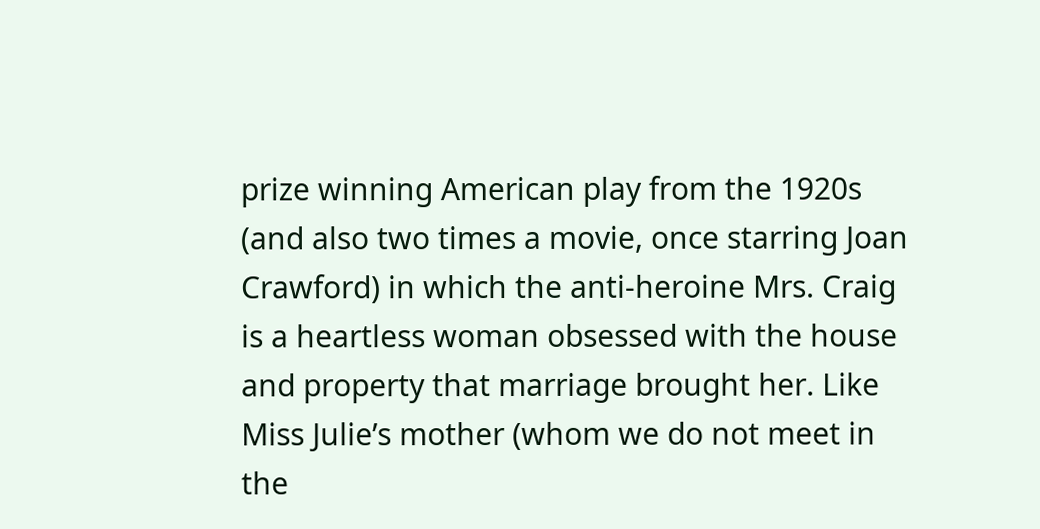prize winning American play from the 1920s (and also two times a movie, once starring Joan Crawford) in which the anti-heroine Mrs. Craig is a heartless woman obsessed with the house and property that marriage brought her. Like Miss Julie’s mother (whom we do not meet in the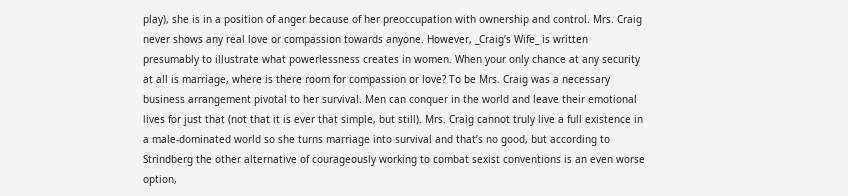play), she is in a position of anger because of her preoccupation with ownership and control. Mrs. Craig never shows any real love or compassion towards anyone. However, _Craig’s Wife_ is written presumably to illustrate what powerlessness creates in women. When your only chance at any security at all is marriage, where is there room for compassion or love? To be Mrs. Craig was a necessary business arrangement pivotal to her survival. Men can conquer in the world and leave their emotional lives for just that (not that it is ever that simple, but still). Mrs. Craig cannot truly live a full existence in a male-dominated world so she turns marriage into survival and that’s no good, but according to Strindberg the other alternative of courageously working to combat sexist conventions is an even worse option,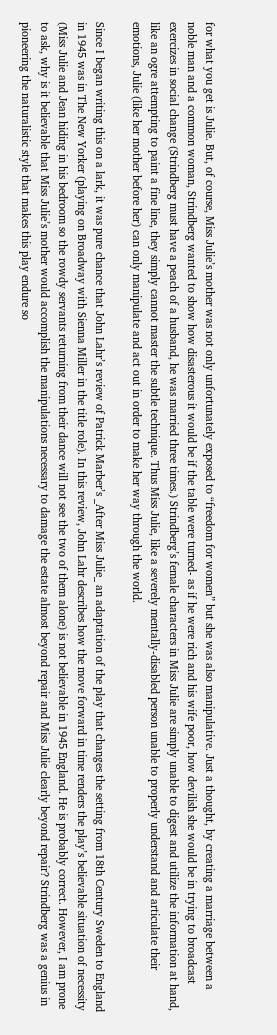for what you get is Julie. But, of course, Miss Julie’s mother was not only unfortunately exposed to “freedom for women” but she was also manipulative. Just a thought, by creating a marriage between a noble man and a common woman, Strindberg wanted to show how disasterous it would be if the table were turned- as if he were rich and his wife poor, how devilish she would be in trying to broadcast exercizes in social change (Strindberg must have a peach of a husband, he was married three times.) Strindberg’s female characters in Miss Julie are simply unable to digest and utilize the information at hand, like an ogre attempting to paint a fine line, they simply cannot master the subtle technique. Thus Miss Julie, like a severely mentally-disabled person unable to properly understand and articulate their emotions, Julie (like her mother before her) can only manipulate and act out in order to make her way through the world.

Since I began writing this on a lark, it was pure chance that John Lahr’s review of Patrick Marber’s _After Miss Julie_ an adaptation of the play that changes the setting from 18th Century Sweden to England in 1945 was in The New Yorker (playing on Broadway with Sienna Miller in the title role). In this review, John Lahr describes how the move forward in time renders the play’s believable situation of necessity (Miss Julie and Jean hiding in his bedroom so the rowdy servants returning from their dance will not see the two of them alone) is not believable in 1945 England. He is probably correct. However, I am prone to ask, why is it believable that Miss Julie’s mother would accomplish the manipulations necessary to damage the estate almost beyond repair and Miss Julie clearly beyond repair? Strindberg was a genius in pioneering the naturalistic style that makes this play endure so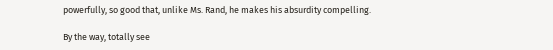powerfully, so good that, unlike Ms. Rand, he makes his absurdity compelling.

By the way, totally see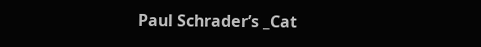Paul Schrader’s _Cat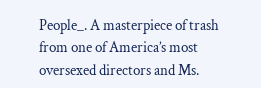People_. A masterpiece of trash from one of America’s most oversexed directors and Ms.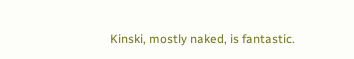Kinski, mostly naked, is fantastic.